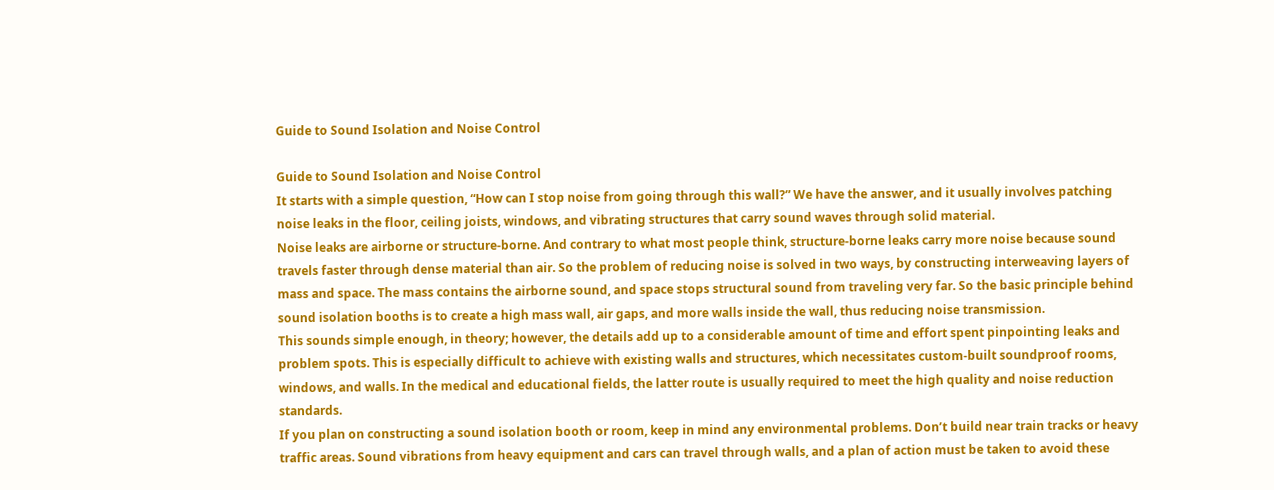Guide to Sound Isolation and Noise Control

Guide to Sound Isolation and Noise Control
It starts with a simple question, “How can I stop noise from going through this wall?” We have the answer, and it usually involves patching noise leaks in the floor, ceiling joists, windows, and vibrating structures that carry sound waves through solid material.
Noise leaks are airborne or structure-borne. And contrary to what most people think, structure-borne leaks carry more noise because sound travels faster through dense material than air. So the problem of reducing noise is solved in two ways, by constructing interweaving layers of mass and space. The mass contains the airborne sound, and space stops structural sound from traveling very far. So the basic principle behind sound isolation booths is to create a high mass wall, air gaps, and more walls inside the wall, thus reducing noise transmission.
This sounds simple enough, in theory; however, the details add up to a considerable amount of time and effort spent pinpointing leaks and problem spots. This is especially difficult to achieve with existing walls and structures, which necessitates custom-built soundproof rooms, windows, and walls. In the medical and educational fields, the latter route is usually required to meet the high quality and noise reduction standards.
If you plan on constructing a sound isolation booth or room, keep in mind any environmental problems. Don’t build near train tracks or heavy traffic areas. Sound vibrations from heavy equipment and cars can travel through walls, and a plan of action must be taken to avoid these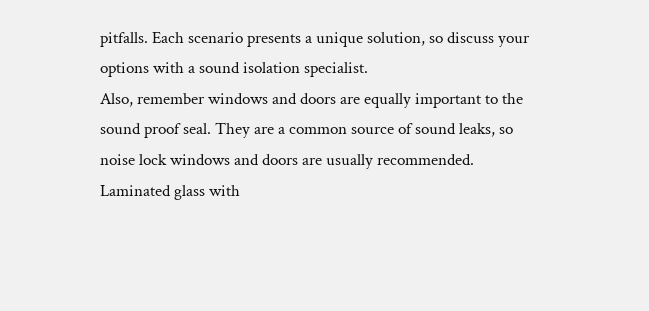pitfalls. Each scenario presents a unique solution, so discuss your options with a sound isolation specialist.
Also, remember windows and doors are equally important to the sound proof seal. They are a common source of sound leaks, so noise lock windows and doors are usually recommended. Laminated glass with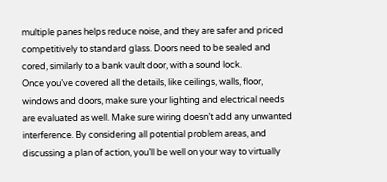multiple panes helps reduce noise, and they are safer and priced competitively to standard glass. Doors need to be sealed and cored, similarly to a bank vault door, with a sound lock.
Once you’ve covered all the details, like ceilings, walls, floor, windows and doors, make sure your lighting and electrical needs are evaluated as well. Make sure wiring doesn’t add any unwanted interference. By considering all potential problem areas, and discussing a plan of action, you’ll be well on your way to virtually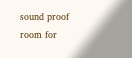sound proof room for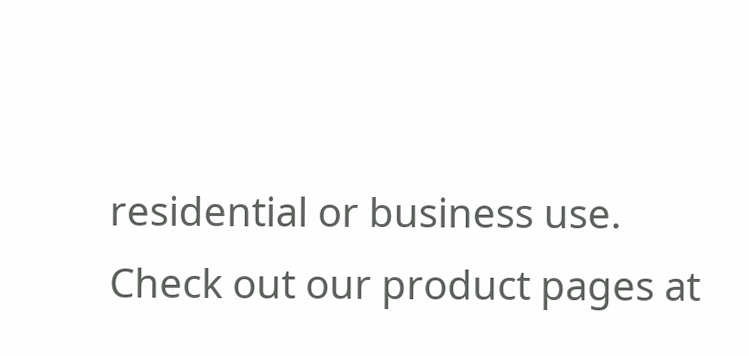residential or business use.
Check out our product pages at